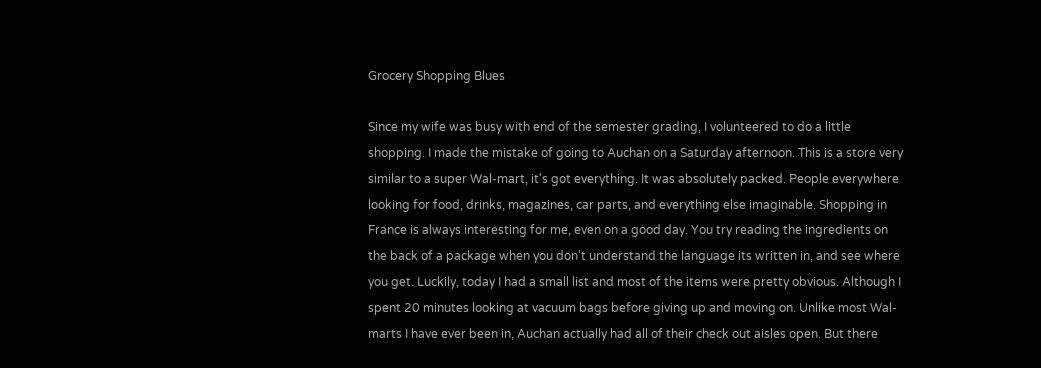Grocery Shopping Blues

Since my wife was busy with end of the semester grading, I volunteered to do a little shopping. I made the mistake of going to Auchan on a Saturday afternoon. This is a store very similar to a super Wal-mart, it's got everything. It was absolutely packed. People everywhere looking for food, drinks, magazines, car parts, and everything else imaginable. Shopping in France is always interesting for me, even on a good day. You try reading the ingredients on the back of a package when you don't understand the language its written in, and see where you get. Luckily, today I had a small list and most of the items were pretty obvious. Although I spent 20 minutes looking at vacuum bags before giving up and moving on. Unlike most Wal-marts I have ever been in, Auchan actually had all of their check out aisles open. But there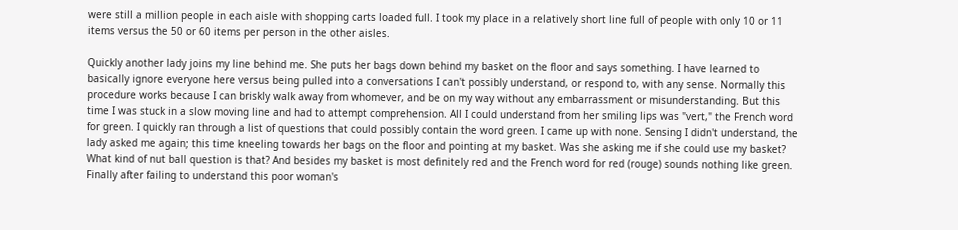were still a million people in each aisle with shopping carts loaded full. I took my place in a relatively short line full of people with only 10 or 11 items versus the 50 or 60 items per person in the other aisles.

Quickly another lady joins my line behind me. She puts her bags down behind my basket on the floor and says something. I have learned to basically ignore everyone here versus being pulled into a conversations I can't possibly understand, or respond to, with any sense. Normally this procedure works because I can briskly walk away from whomever, and be on my way without any embarrassment or misunderstanding. But this time I was stuck in a slow moving line and had to attempt comprehension. All I could understand from her smiling lips was "vert," the French word for green. I quickly ran through a list of questions that could possibly contain the word green. I came up with none. Sensing I didn't understand, the lady asked me again; this time kneeling towards her bags on the floor and pointing at my basket. Was she asking me if she could use my basket? What kind of nut ball question is that? And besides my basket is most definitely red and the French word for red (rouge) sounds nothing like green. Finally after failing to understand this poor woman's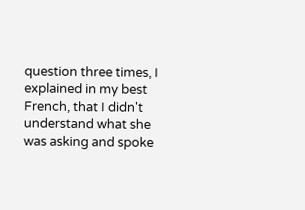question three times, I explained in my best French, that I didn't understand what she was asking and spoke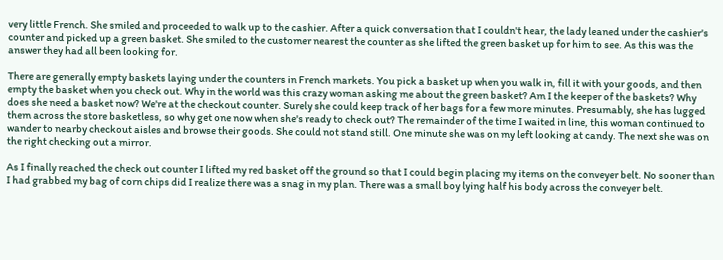very little French. She smiled and proceeded to walk up to the cashier. After a quick conversation that I couldn't hear, the lady leaned under the cashier's counter and picked up a green basket. She smiled to the customer nearest the counter as she lifted the green basket up for him to see. As this was the answer they had all been looking for.

There are generally empty baskets laying under the counters in French markets. You pick a basket up when you walk in, fill it with your goods, and then empty the basket when you check out. Why in the world was this crazy woman asking me about the green basket? Am I the keeper of the baskets? Why does she need a basket now? We're at the checkout counter. Surely she could keep track of her bags for a few more minutes. Presumably, she has lugged them across the store basketless, so why get one now when she's ready to check out? The remainder of the time I waited in line, this woman continued to wander to nearby checkout aisles and browse their goods. She could not stand still. One minute she was on my left looking at candy. The next she was on the right checking out a mirror.

As I finally reached the check out counter I lifted my red basket off the ground so that I could begin placing my items on the conveyer belt. No sooner than I had grabbed my bag of corn chips did I realize there was a snag in my plan. There was a small boy lying half his body across the conveyer belt.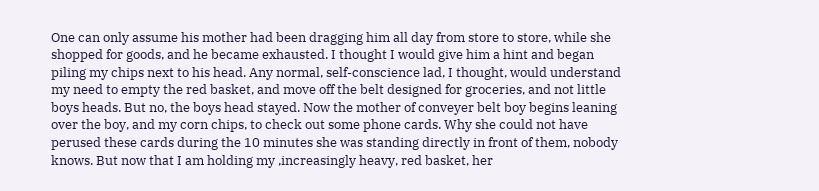One can only assume his mother had been dragging him all day from store to store, while she shopped for goods, and he became exhausted. I thought I would give him a hint and began piling my chips next to his head. Any normal, self-conscience lad, I thought, would understand my need to empty the red basket, and move off the belt designed for groceries, and not little boys heads. But no, the boys head stayed. Now the mother of conveyer belt boy begins leaning over the boy, and my corn chips, to check out some phone cards. Why she could not have perused these cards during the 10 minutes she was standing directly in front of them, nobody knows. But now that I am holding my ,increasingly heavy, red basket, her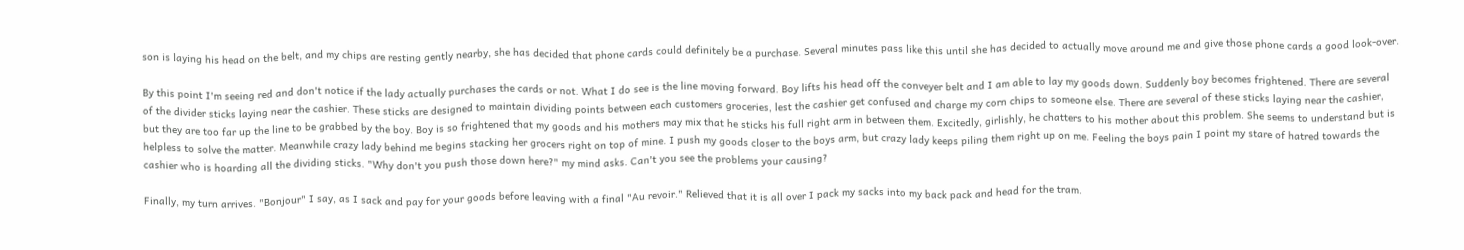son is laying his head on the belt, and my chips are resting gently nearby, she has decided that phone cards could definitely be a purchase. Several minutes pass like this until she has decided to actually move around me and give those phone cards a good look-over.

By this point I'm seeing red and don't notice if the lady actually purchases the cards or not. What I do see is the line moving forward. Boy lifts his head off the conveyer belt and I am able to lay my goods down. Suddenly boy becomes frightened. There are several of the divider sticks laying near the cashier. These sticks are designed to maintain dividing points between each customers groceries, lest the cashier get confused and charge my corn chips to someone else. There are several of these sticks laying near the cashier, but they are too far up the line to be grabbed by the boy. Boy is so frightened that my goods and his mothers may mix that he sticks his full right arm in between them. Excitedly, girlishly, he chatters to his mother about this problem. She seems to understand but is helpless to solve the matter. Meanwhile crazy lady behind me begins stacking her grocers right on top of mine. I push my goods closer to the boys arm, but crazy lady keeps piling them right up on me. Feeling the boys pain I point my stare of hatred towards the cashier who is hoarding all the dividing sticks. "Why don't you push those down here?" my mind asks. Can't you see the problems your causing?

Finally, my turn arrives. "Bonjour" I say, as I sack and pay for your goods before leaving with a final "Au revoir." Relieved that it is all over I pack my sacks into my back pack and head for the tram.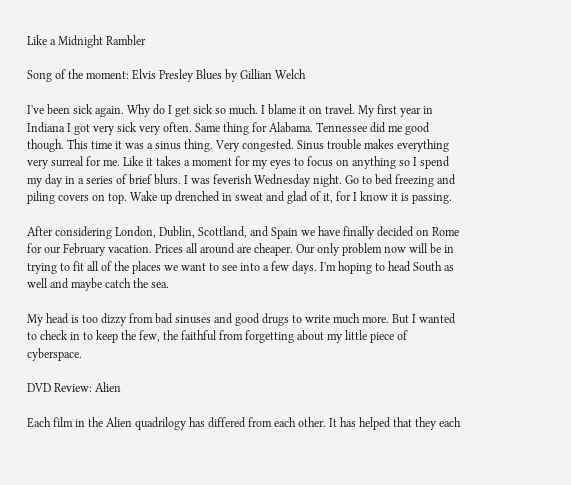Like a Midnight Rambler

Song of the moment: Elvis Presley Blues by Gillian Welch

I've been sick again. Why do I get sick so much. I blame it on travel. My first year in Indiana I got very sick very often. Same thing for Alabama. Tennessee did me good though. This time it was a sinus thing. Very congested. Sinus trouble makes everything very surreal for me. Like it takes a moment for my eyes to focus on anything so I spend my day in a series of brief blurs. I was feverish Wednesday night. Go to bed freezing and piling covers on top. Wake up drenched in sweat and glad of it, for I know it is passing.

After considering London, Dublin, Scottland, and Spain we have finally decided on Rome for our February vacation. Prices all around are cheaper. Our only problem now will be in trying to fit all of the places we want to see into a few days. I'm hoping to head South as well and maybe catch the sea.

My head is too dizzy from bad sinuses and good drugs to write much more. But I wanted to check in to keep the few, the faithful from forgetting about my little piece of cyberspace.

DVD Review: Alien

Each film in the Alien quadrilogy has differed from each other. It has helped that they each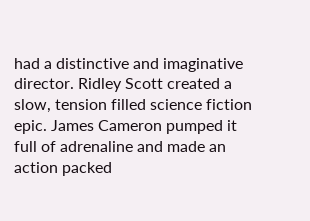had a distinctive and imaginative director. Ridley Scott created a slow, tension filled science fiction epic. James Cameron pumped it full of adrenaline and made an action packed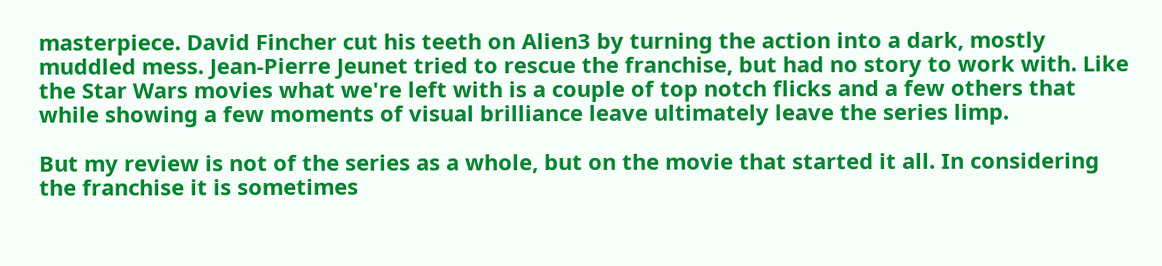masterpiece. David Fincher cut his teeth on Alien3 by turning the action into a dark, mostly muddled mess. Jean-Pierre Jeunet tried to rescue the franchise, but had no story to work with. Like the Star Wars movies what we're left with is a couple of top notch flicks and a few others that while showing a few moments of visual brilliance leave ultimately leave the series limp.

But my review is not of the series as a whole, but on the movie that started it all. In considering the franchise it is sometimes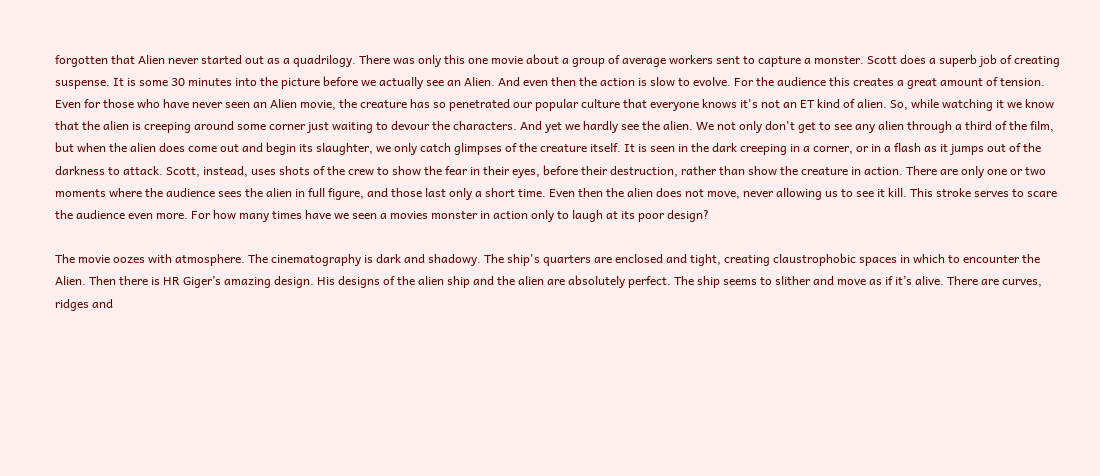forgotten that Alien never started out as a quadrilogy. There was only this one movie about a group of average workers sent to capture a monster. Scott does a superb job of creating suspense. It is some 30 minutes into the picture before we actually see an Alien. And even then the action is slow to evolve. For the audience this creates a great amount of tension. Even for those who have never seen an Alien movie, the creature has so penetrated our popular culture that everyone knows it's not an ET kind of alien. So, while watching it we know that the alien is creeping around some corner just waiting to devour the characters. And yet we hardly see the alien. We not only don't get to see any alien through a third of the film, but when the alien does come out and begin its slaughter, we only catch glimpses of the creature itself. It is seen in the dark creeping in a corner, or in a flash as it jumps out of the darkness to attack. Scott, instead, uses shots of the crew to show the fear in their eyes, before their destruction, rather than show the creature in action. There are only one or two moments where the audience sees the alien in full figure, and those last only a short time. Even then the alien does not move, never allowing us to see it kill. This stroke serves to scare the audience even more. For how many times have we seen a movies monster in action only to laugh at its poor design?

The movie oozes with atmosphere. The cinematography is dark and shadowy. The ship's quarters are enclosed and tight, creating claustrophobic spaces in which to encounter the Alien. Then there is HR Giger’s amazing design. His designs of the alien ship and the alien are absolutely perfect. The ship seems to slither and move as if it’s alive. There are curves, ridges and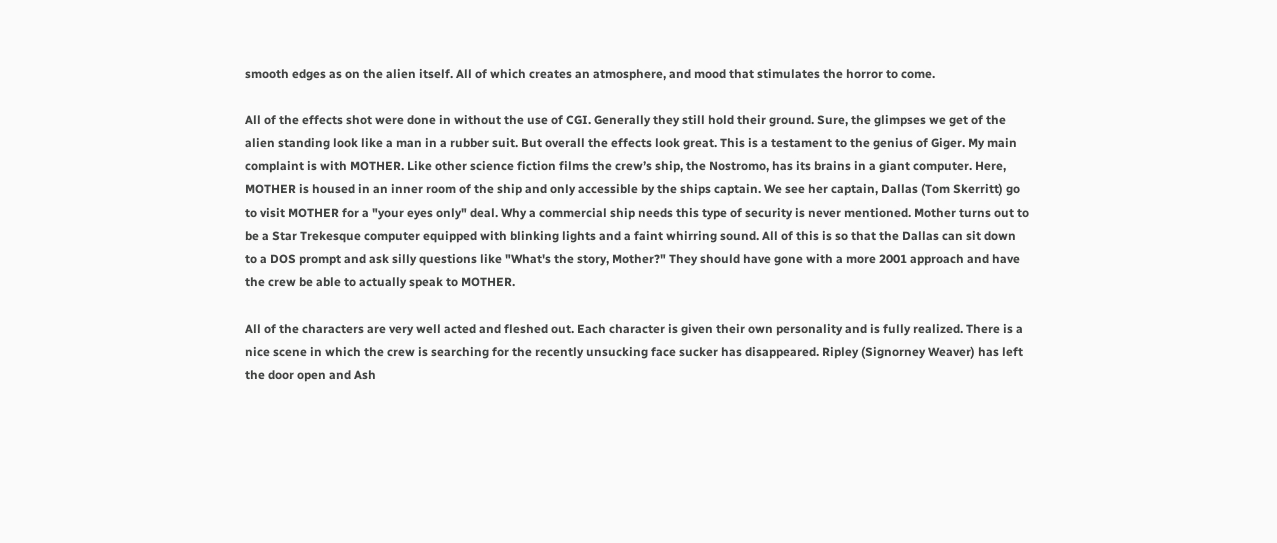smooth edges as on the alien itself. All of which creates an atmosphere, and mood that stimulates the horror to come.

All of the effects shot were done in without the use of CGI. Generally they still hold their ground. Sure, the glimpses we get of the alien standing look like a man in a rubber suit. But overall the effects look great. This is a testament to the genius of Giger. My main complaint is with MOTHER. Like other science fiction films the crew’s ship, the Nostromo, has its brains in a giant computer. Here, MOTHER is housed in an inner room of the ship and only accessible by the ships captain. We see her captain, Dallas (Tom Skerritt) go to visit MOTHER for a "your eyes only" deal. Why a commercial ship needs this type of security is never mentioned. Mother turns out to be a Star Trekesque computer equipped with blinking lights and a faint whirring sound. All of this is so that the Dallas can sit down to a DOS prompt and ask silly questions like "What's the story, Mother?" They should have gone with a more 2001 approach and have the crew be able to actually speak to MOTHER.

All of the characters are very well acted and fleshed out. Each character is given their own personality and is fully realized. There is a nice scene in which the crew is searching for the recently unsucking face sucker has disappeared. Ripley (Signorney Weaver) has left the door open and Ash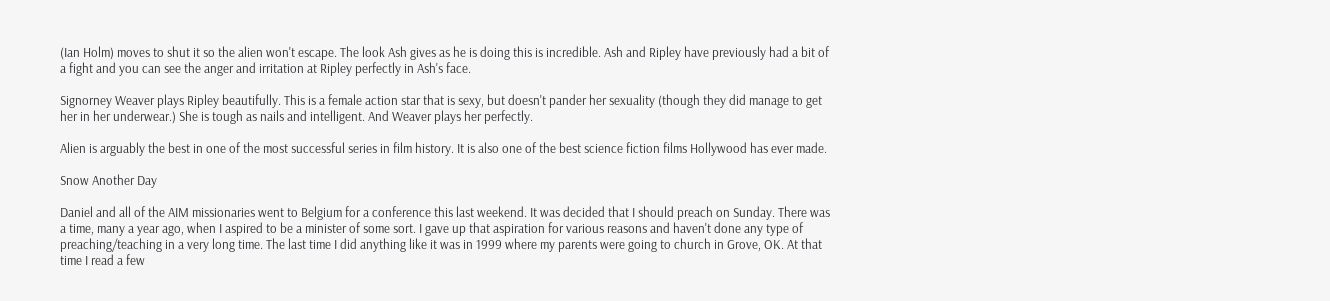(Ian Holm) moves to shut it so the alien won't escape. The look Ash gives as he is doing this is incredible. Ash and Ripley have previously had a bit of a fight and you can see the anger and irritation at Ripley perfectly in Ash's face.

Signorney Weaver plays Ripley beautifully. This is a female action star that is sexy, but doesn't pander her sexuality (though they did manage to get her in her underwear.) She is tough as nails and intelligent. And Weaver plays her perfectly.

Alien is arguably the best in one of the most successful series in film history. It is also one of the best science fiction films Hollywood has ever made.

Snow Another Day

Daniel and all of the AIM missionaries went to Belgium for a conference this last weekend. It was decided that I should preach on Sunday. There was a time, many a year ago, when I aspired to be a minister of some sort. I gave up that aspiration for various reasons and haven't done any type of preaching/teaching in a very long time. The last time I did anything like it was in 1999 where my parents were going to church in Grove, OK. At that time I read a few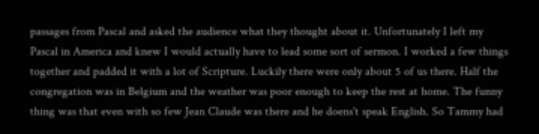passages from Pascal and asked the audience what they thought about it. Unfortunately I left my Pascal in America and knew I would actually have to lead some sort of sermon. I worked a few things together and padded it with a lot of Scripture. Luckily there were only about 5 of us there. Half the congregation was in Belgium and the weather was poor enough to keep the rest at home. The funny thing was that even with so few Jean Claude was there and he doens't speak English. So Tammy had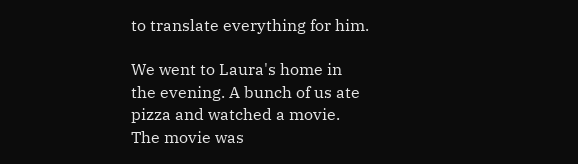to translate everything for him.

We went to Laura's home in the evening. A bunch of us ate pizza and watched a movie. The movie was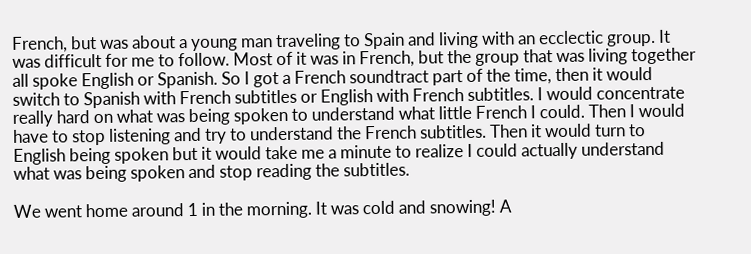French, but was about a young man traveling to Spain and living with an ecclectic group. It was difficult for me to follow. Most of it was in French, but the group that was living together all spoke English or Spanish. So I got a French soundtract part of the time, then it would switch to Spanish with French subtitles or English with French subtitles. I would concentrate really hard on what was being spoken to understand what little French I could. Then I would have to stop listening and try to understand the French subtitles. Then it would turn to English being spoken but it would take me a minute to realize I could actually understand what was being spoken and stop reading the subtitles.

We went home around 1 in the morning. It was cold and snowing! A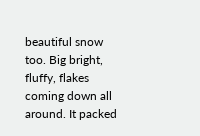beautiful snow too. Big bright, fluffy, flakes coming down all around. It packed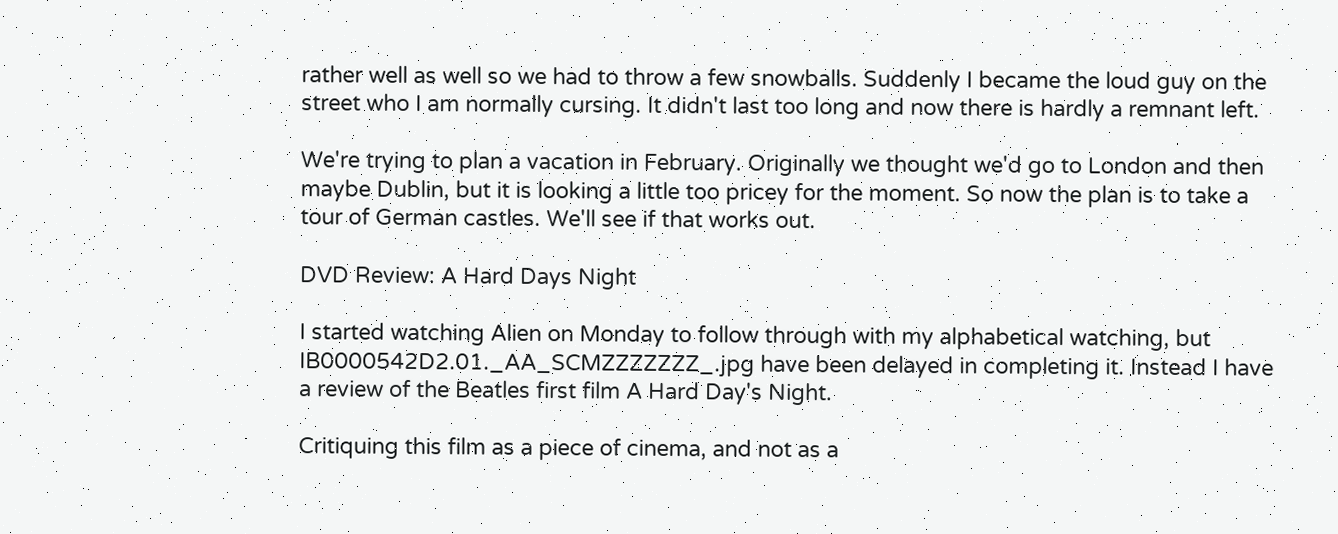rather well as well so we had to throw a few snowballs. Suddenly I became the loud guy on the street who I am normally cursing. It didn't last too long and now there is hardly a remnant left.

We're trying to plan a vacation in February. Originally we thought we'd go to London and then maybe Dublin, but it is looking a little too pricey for the moment. So now the plan is to take a tour of German castles. We'll see if that works out.

DVD Review: A Hard Days Night

I started watching Alien on Monday to follow through with my alphabetical watching, but IB0000542D2.01._AA_SCMZZZZZZZ_.jpg have been delayed in completing it. Instead I have a review of the Beatles first film A Hard Day's Night.

Critiquing this film as a piece of cinema, and not as a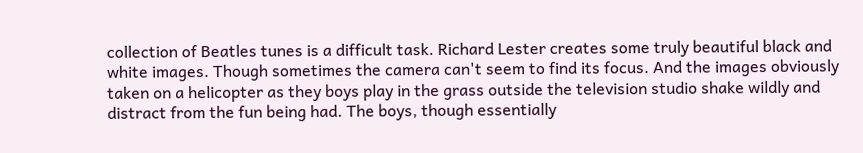collection of Beatles tunes is a difficult task. Richard Lester creates some truly beautiful black and white images. Though sometimes the camera can't seem to find its focus. And the images obviously taken on a helicopter as they boys play in the grass outside the television studio shake wildly and distract from the fun being had. The boys, though essentially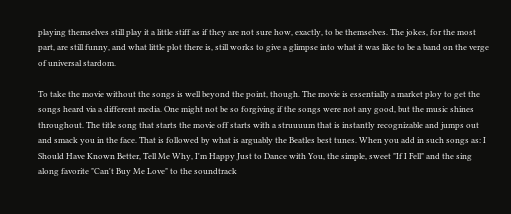playing themselves still play it a little stiff as if they are not sure how, exactly, to be themselves. The jokes, for the most part, are still funny, and what little plot there is, still works to give a glimpse into what it was like to be a band on the verge of universal stardom.

To take the movie without the songs is well beyond the point, though. The movie is essentially a market ploy to get the songs heard via a different media. One might not be so forgiving if the songs were not any good, but the music shines throughout. The title song that starts the movie off starts with a struuuum that is instantly recognizable and jumps out and smack you in the face. That is followed by what is arguably the Beatles best tunes. When you add in such songs as: I Should Have Known Better, Tell Me Why, I'm Happy Just to Dance with You, the simple, sweet "If I Fell" and the sing along favorite "Can't Buy Me Love" to the soundtrack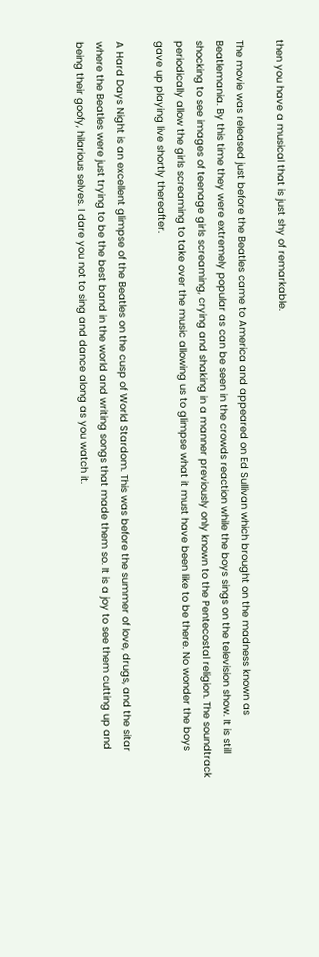then you have a musical that is just shy of remarkable.

The movie was released just before the Beatles came to America and appeared on Ed Sullivan which brought on the madness known as Beatlemania. By this time they were extremely popular as can be seen in the crowds reaction while the boys sings on the television show. It is still shocking to see images of teenage girls screaming, crying and shaking in a manner previously only known to the Pentecostal religion. The soundtrack periodically allow the girls screaming to take over the music allowing us to glimpse what it must have been like to be there. No wonder the boys gave up playing live shortly thereafter.

A Hard Days Night is an excellent glimpse of the Beatles on the cusp of World Stardom. This was before the summer of love, drugs, and the sitar where the Beatles were just trying to be the best band in the world and writing songs that made them so. It is a joy to see them cutting up and being their goofy, hilarious selves. I dare you not to sing and dance along as you watch it.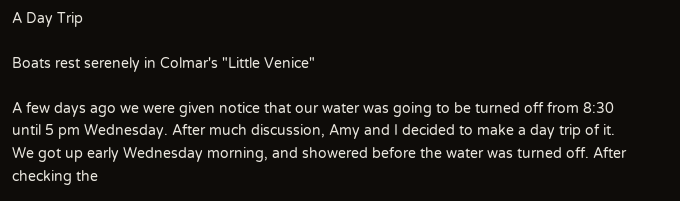A Day Trip

Boats rest serenely in Colmar's "Little Venice"

A few days ago we were given notice that our water was going to be turned off from 8:30 until 5 pm Wednesday. After much discussion, Amy and I decided to make a day trip of it. We got up early Wednesday morning, and showered before the water was turned off. After checking the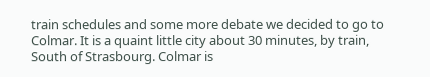train schedules and some more debate we decided to go to Colmar. It is a quaint little city about 30 minutes, by train, South of Strasbourg. Colmar is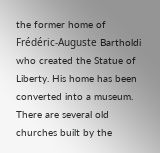the former home of Frédéric-Auguste Bartholdi who created the Statue of Liberty. His home has been converted into a museum. There are several old churches built by the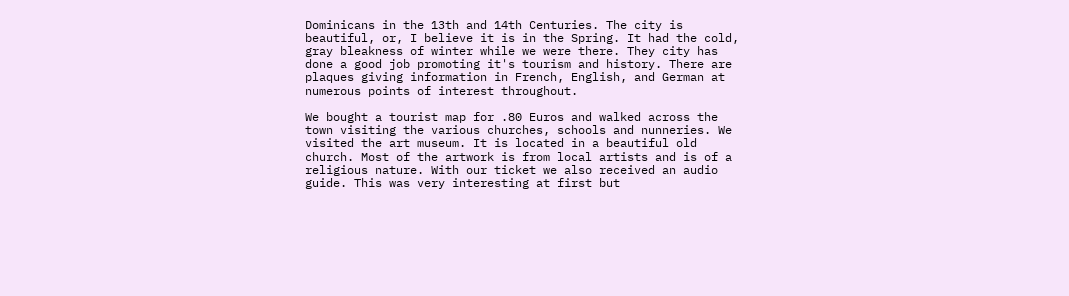Dominicans in the 13th and 14th Centuries. The city is beautiful, or, I believe it is in the Spring. It had the cold, gray bleakness of winter while we were there. They city has done a good job promoting it's tourism and history. There are plaques giving information in French, English, and German at numerous points of interest throughout.

We bought a tourist map for .80 Euros and walked across the town visiting the various churches, schools and nunneries. We visited the art museum. It is located in a beautiful old church. Most of the artwork is from local artists and is of a religious nature. With our ticket we also received an audio guide. This was very interesting at first but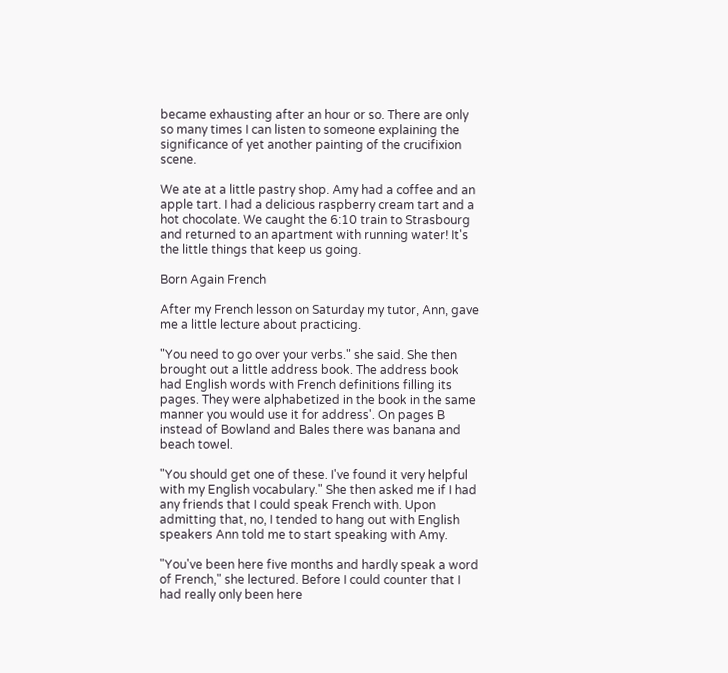became exhausting after an hour or so. There are only so many times I can listen to someone explaining the significance of yet another painting of the crucifixion scene.

We ate at a little pastry shop. Amy had a coffee and an apple tart. I had a delicious raspberry cream tart and a hot chocolate. We caught the 6:10 train to Strasbourg and returned to an apartment with running water! It's the little things that keep us going.

Born Again French

After my French lesson on Saturday my tutor, Ann, gave me a little lecture about practicing.

"You need to go over your verbs." she said. She then brought out a little address book. The address book had English words with French definitions filling its pages. They were alphabetized in the book in the same manner you would use it for address'. On pages B instead of Bowland and Bales there was banana and beach towel.

"You should get one of these. I've found it very helpful with my English vocabulary." She then asked me if I had any friends that I could speak French with. Upon admitting that, no, I tended to hang out with English speakers Ann told me to start speaking with Amy.

"You've been here five months and hardly speak a word of French," she lectured. Before I could counter that I had really only been here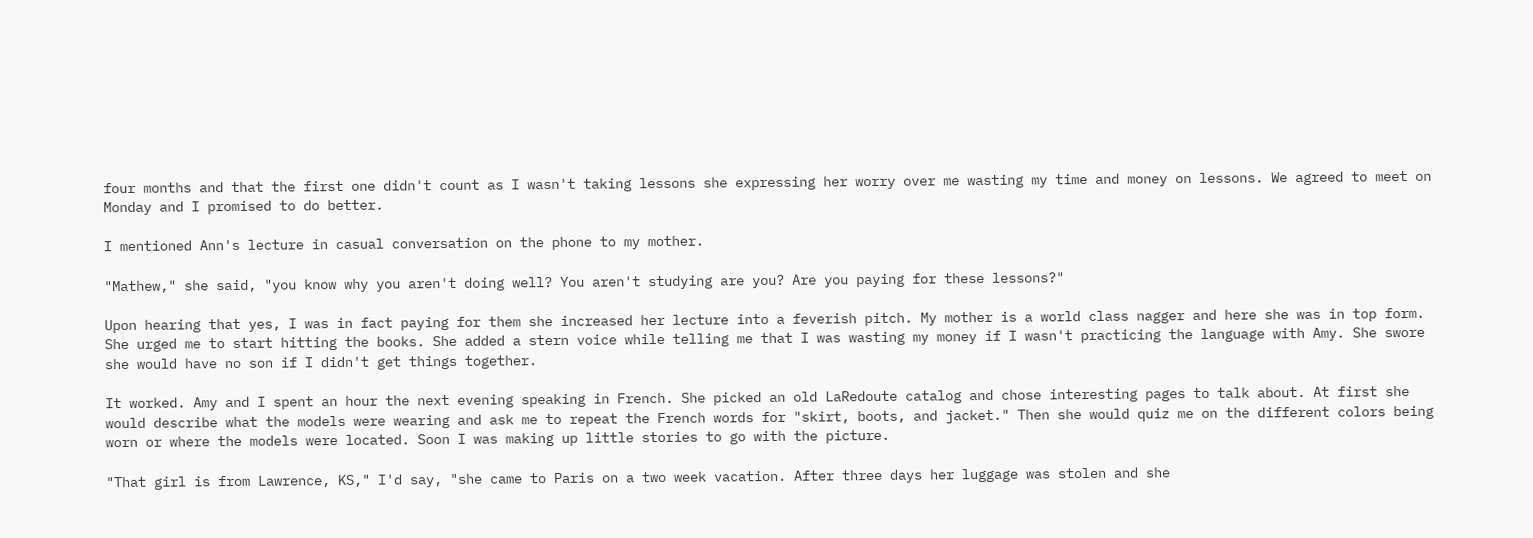four months and that the first one didn't count as I wasn't taking lessons she expressing her worry over me wasting my time and money on lessons. We agreed to meet on Monday and I promised to do better.

I mentioned Ann's lecture in casual conversation on the phone to my mother.

"Mathew," she said, "you know why you aren't doing well? You aren't studying are you? Are you paying for these lessons?"

Upon hearing that yes, I was in fact paying for them she increased her lecture into a feverish pitch. My mother is a world class nagger and here she was in top form. She urged me to start hitting the books. She added a stern voice while telling me that I was wasting my money if I wasn't practicing the language with Amy. She swore she would have no son if I didn't get things together.

It worked. Amy and I spent an hour the next evening speaking in French. She picked an old LaRedoute catalog and chose interesting pages to talk about. At first she would describe what the models were wearing and ask me to repeat the French words for "skirt, boots, and jacket." Then she would quiz me on the different colors being worn or where the models were located. Soon I was making up little stories to go with the picture.

"That girl is from Lawrence, KS," I'd say, "she came to Paris on a two week vacation. After three days her luggage was stolen and she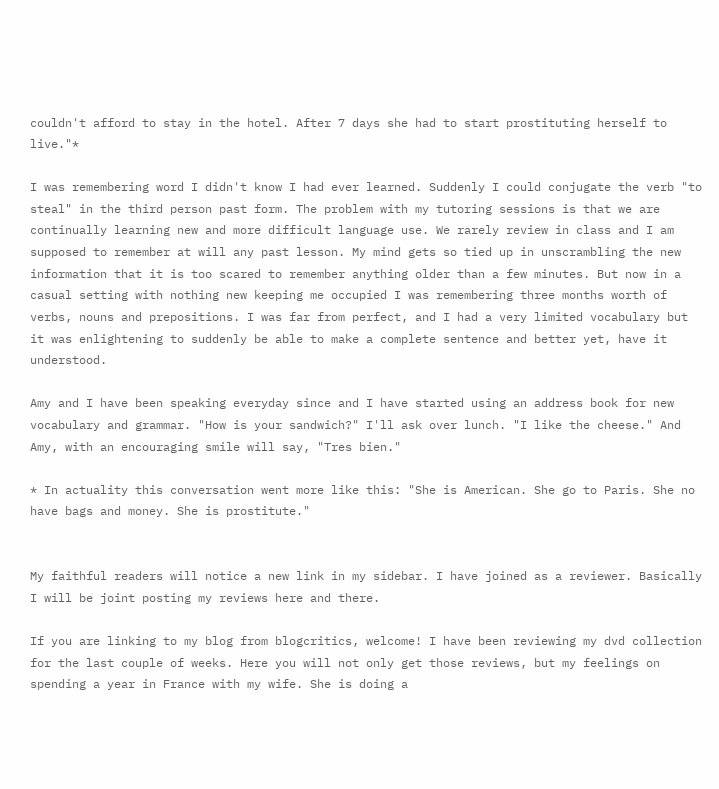couldn't afford to stay in the hotel. After 7 days she had to start prostituting herself to live."*

I was remembering word I didn't know I had ever learned. Suddenly I could conjugate the verb "to steal" in the third person past form. The problem with my tutoring sessions is that we are continually learning new and more difficult language use. We rarely review in class and I am supposed to remember at will any past lesson. My mind gets so tied up in unscrambling the new information that it is too scared to remember anything older than a few minutes. But now in a casual setting with nothing new keeping me occupied I was remembering three months worth of verbs, nouns and prepositions. I was far from perfect, and I had a very limited vocabulary but it was enlightening to suddenly be able to make a complete sentence and better yet, have it understood.

Amy and I have been speaking everyday since and I have started using an address book for new vocabulary and grammar. "How is your sandwich?" I'll ask over lunch. "I like the cheese." And Amy, with an encouraging smile will say, "Tres bien."

* In actuality this conversation went more like this: "She is American. She go to Paris. She no have bags and money. She is prostitute."


My faithful readers will notice a new link in my sidebar. I have joined as a reviewer. Basically I will be joint posting my reviews here and there.

If you are linking to my blog from blogcritics, welcome! I have been reviewing my dvd collection for the last couple of weeks. Here you will not only get those reviews, but my feelings on spending a year in France with my wife. She is doing a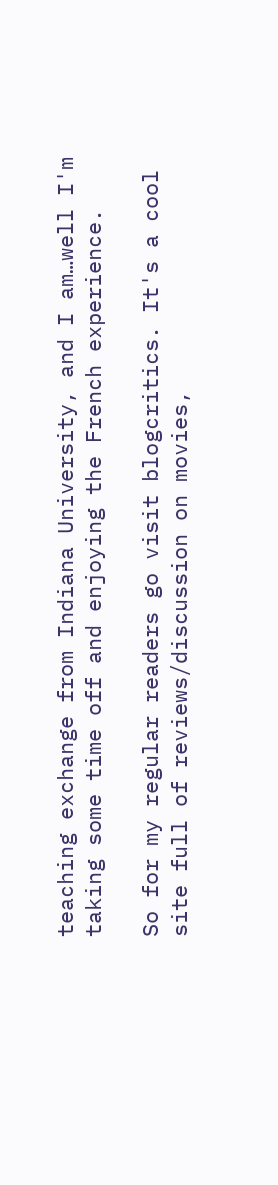teaching exchange from Indiana University, and I am…well I'm taking some time off and enjoying the French experience.

So for my regular readers go visit blogcritics. It's a cool site full of reviews/discussion on movies,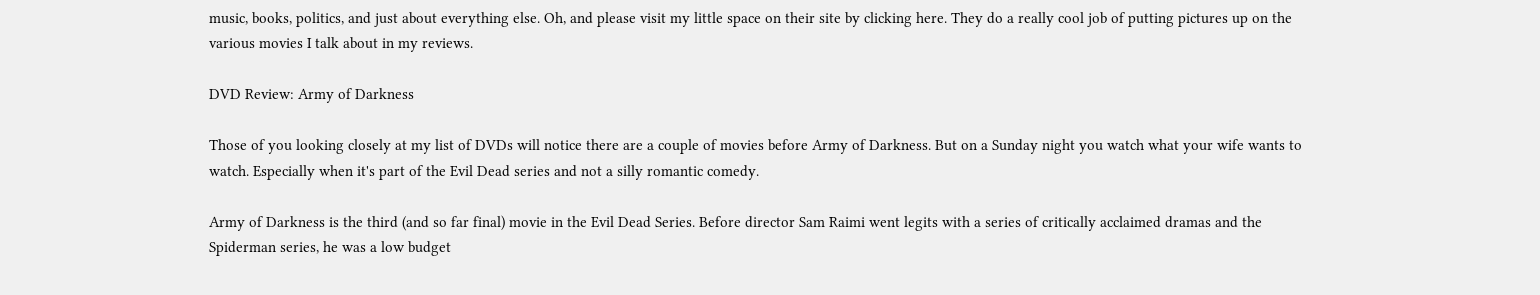music, books, politics, and just about everything else. Oh, and please visit my little space on their site by clicking here. They do a really cool job of putting pictures up on the various movies I talk about in my reviews.

DVD Review: Army of Darkness

Those of you looking closely at my list of DVDs will notice there are a couple of movies before Army of Darkness. But on a Sunday night you watch what your wife wants to watch. Especially when it's part of the Evil Dead series and not a silly romantic comedy.

Army of Darkness is the third (and so far final) movie in the Evil Dead Series. Before director Sam Raimi went legits with a series of critically acclaimed dramas and the Spiderman series, he was a low budget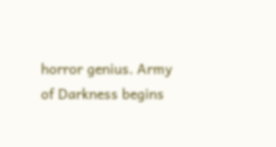horror genius. Army of Darkness begins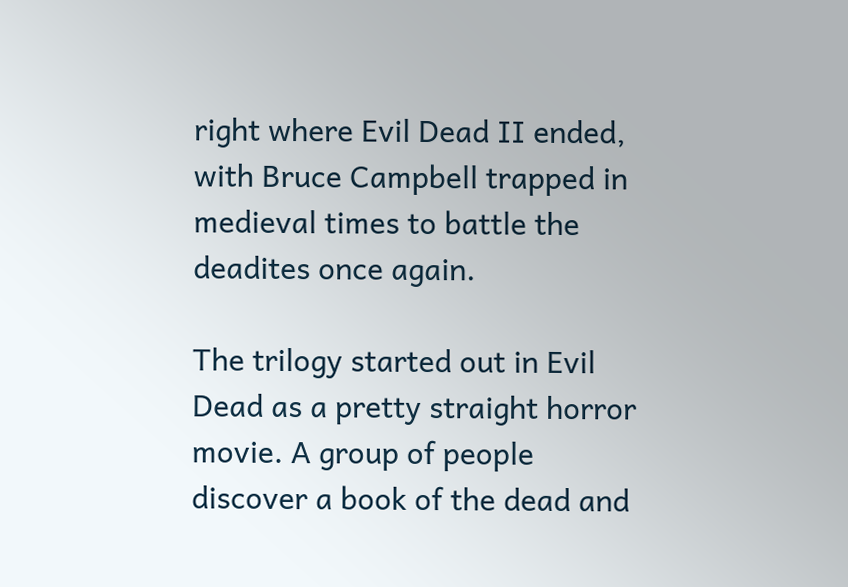right where Evil Dead II ended, with Bruce Campbell trapped in medieval times to battle the deadites once again.

The trilogy started out in Evil Dead as a pretty straight horror movie. A group of people discover a book of the dead and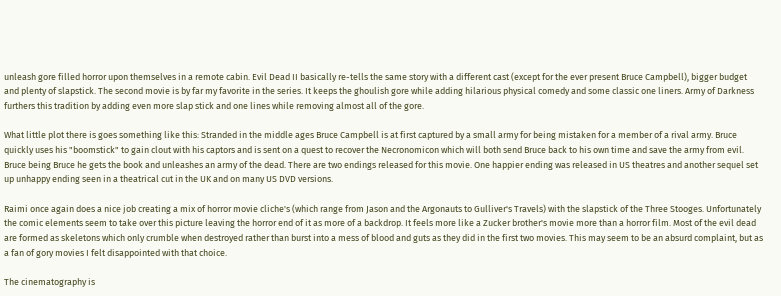unleash gore filled horror upon themselves in a remote cabin. Evil Dead II basically re-tells the same story with a different cast (except for the ever present Bruce Campbell), bigger budget and plenty of slapstick. The second movie is by far my favorite in the series. It keeps the ghoulish gore while adding hilarious physical comedy and some classic one liners. Army of Darkness furthers this tradition by adding even more slap stick and one lines while removing almost all of the gore.

What little plot there is goes something like this: Stranded in the middle ages Bruce Campbell is at first captured by a small army for being mistaken for a member of a rival army. Bruce quickly uses his "boomstick" to gain clout with his captors and is sent on a quest to recover the Necronomicon which will both send Bruce back to his own time and save the army from evil. Bruce being Bruce he gets the book and unleashes an army of the dead. There are two endings released for this movie. One happier ending was released in US theatres and another sequel set up unhappy ending seen in a theatrical cut in the UK and on many US DVD versions.

Raimi once again does a nice job creating a mix of horror movie cliche's (which range from Jason and the Argonauts to Gulliver's Travels) with the slapstick of the Three Stooges. Unfortunately the comic elements seem to take over this picture leaving the horror end of it as more of a backdrop. It feels more like a Zucker brother's movie more than a horror film. Most of the evil dead are formed as skeletons which only crumble when destroyed rather than burst into a mess of blood and guts as they did in the first two movies. This may seem to be an absurd complaint, but as a fan of gory movies I felt disappointed with that choice.

The cinematography is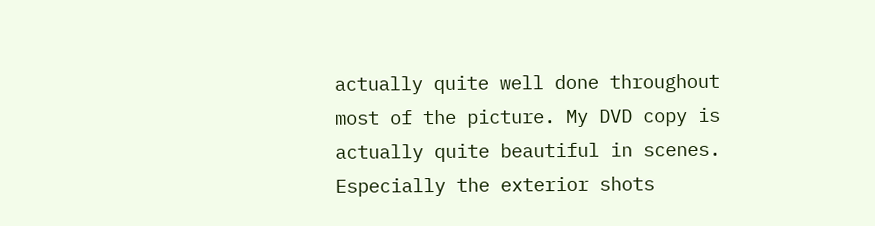actually quite well done throughout most of the picture. My DVD copy is actually quite beautiful in scenes. Especially the exterior shots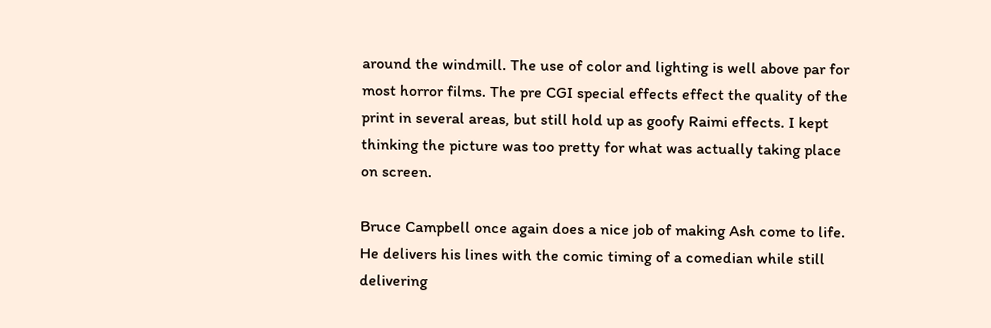around the windmill. The use of color and lighting is well above par for most horror films. The pre CGI special effects effect the quality of the print in several areas, but still hold up as goofy Raimi effects. I kept thinking the picture was too pretty for what was actually taking place on screen.

Bruce Campbell once again does a nice job of making Ash come to life. He delivers his lines with the comic timing of a comedian while still delivering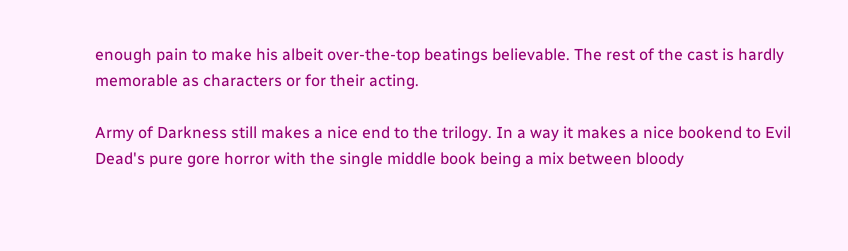enough pain to make his albeit over-the-top beatings believable. The rest of the cast is hardly memorable as characters or for their acting.

Army of Darkness still makes a nice end to the trilogy. In a way it makes a nice bookend to Evil Dead's pure gore horror with the single middle book being a mix between bloody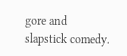gore and slapstick comedy.